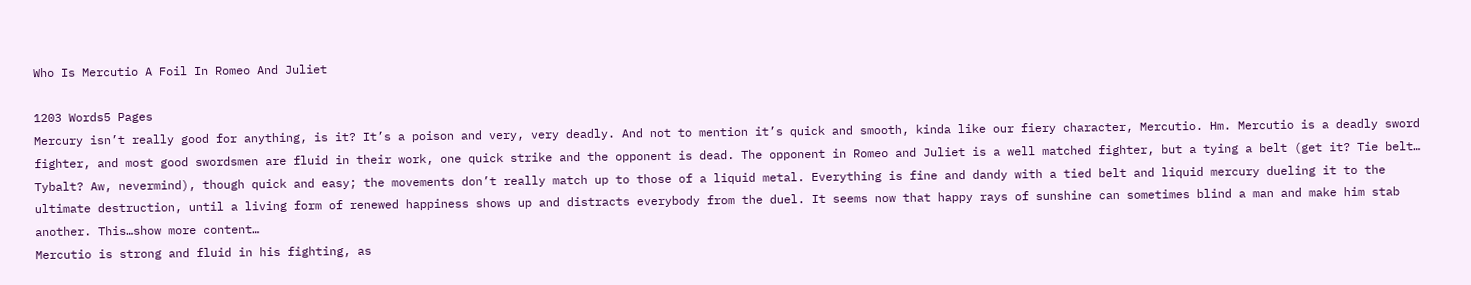Who Is Mercutio A Foil In Romeo And Juliet

1203 Words5 Pages
Mercury isn’t really good for anything, is it? It’s a poison and very, very deadly. And not to mention it’s quick and smooth, kinda like our fiery character, Mercutio. Hm. Mercutio is a deadly sword fighter, and most good swordsmen are fluid in their work, one quick strike and the opponent is dead. The opponent in Romeo and Juliet is a well matched fighter, but a tying a belt (get it? Tie belt… Tybalt? Aw, nevermind), though quick and easy; the movements don’t really match up to those of a liquid metal. Everything is fine and dandy with a tied belt and liquid mercury dueling it to the ultimate destruction, until a living form of renewed happiness shows up and distracts everybody from the duel. It seems now that happy rays of sunshine can sometimes blind a man and make him stab another. This…show more content…
Mercutio is strong and fluid in his fighting, as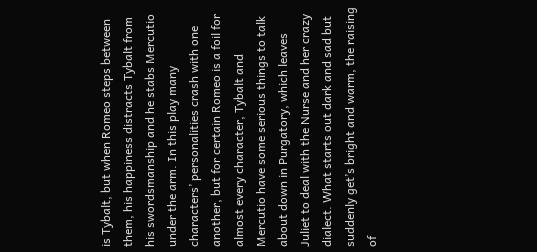is Tybalt, but when Romeo steps between them, his happiness distracts Tybalt from his swordsmanship and he stabs Mercutio under the arm. In this play many characters’ personalities crash with one another, but for certain Romeo is a foil for almost every character, Tybalt and Mercutio have some serious things to talk about down in Purgatory, which leaves Juliet to deal with the Nurse and her crazy dialect. What starts out dark and sad but suddenly get’s bright and warm, the raising of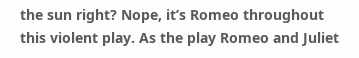the sun right? Nope, it’s Romeo throughout this violent play. As the play Romeo and Juliet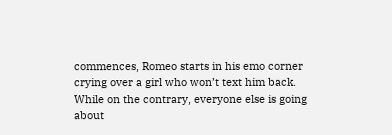commences, Romeo starts in his emo corner crying over a girl who won’t text him back. While on the contrary, everyone else is going about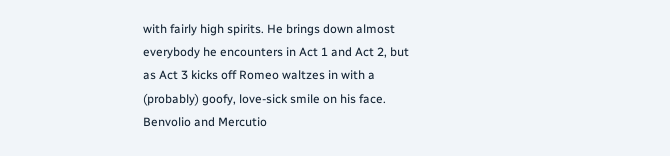with fairly high spirits. He brings down almost everybody he encounters in Act 1 and Act 2, but as Act 3 kicks off Romeo waltzes in with a (probably) goofy, love-sick smile on his face. Benvolio and Mercutio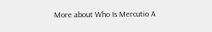More about Who Is Mercutio A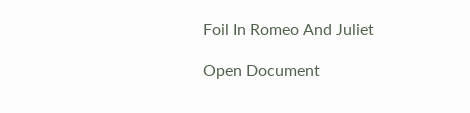Foil In Romeo And Juliet

Open Document